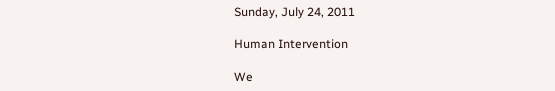Sunday, July 24, 2011

Human Intervention

We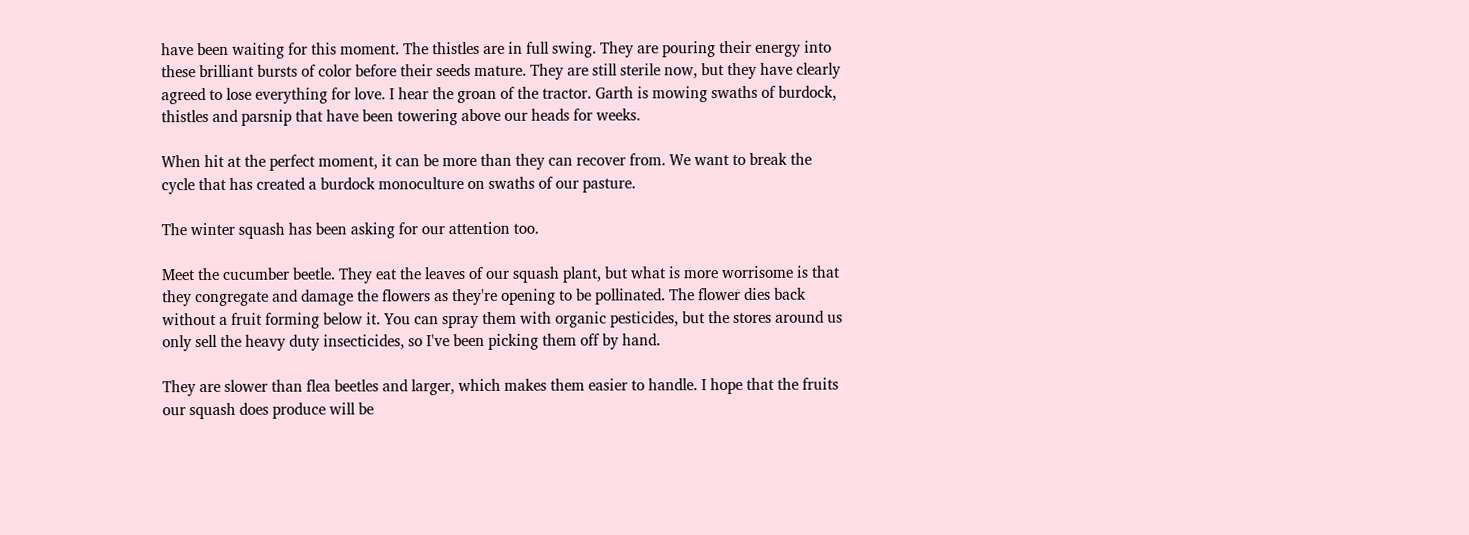have been waiting for this moment. The thistles are in full swing. They are pouring their energy into these brilliant bursts of color before their seeds mature. They are still sterile now, but they have clearly agreed to lose everything for love. I hear the groan of the tractor. Garth is mowing swaths of burdock, thistles and parsnip that have been towering above our heads for weeks.

When hit at the perfect moment, it can be more than they can recover from. We want to break the cycle that has created a burdock monoculture on swaths of our pasture.

The winter squash has been asking for our attention too.

Meet the cucumber beetle. They eat the leaves of our squash plant, but what is more worrisome is that they congregate and damage the flowers as they're opening to be pollinated. The flower dies back without a fruit forming below it. You can spray them with organic pesticides, but the stores around us only sell the heavy duty insecticides, so I've been picking them off by hand.

They are slower than flea beetles and larger, which makes them easier to handle. I hope that the fruits our squash does produce will be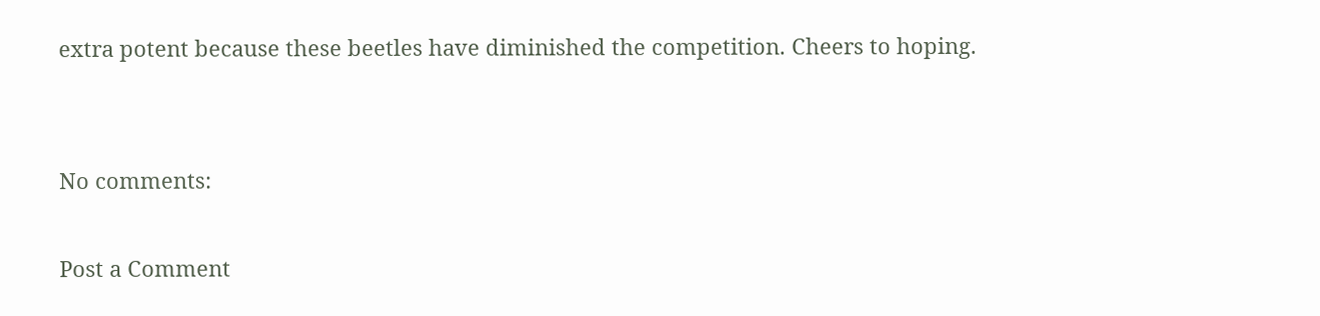extra potent because these beetles have diminished the competition. Cheers to hoping.


No comments:

Post a Comment